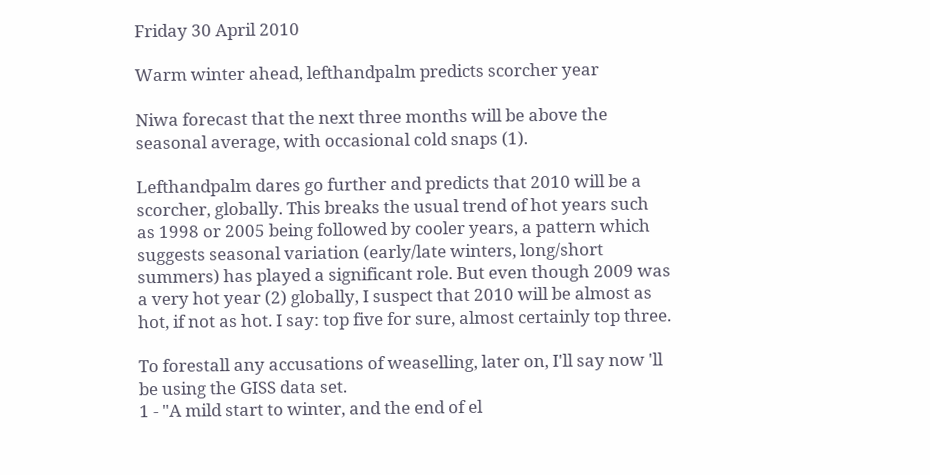Friday 30 April 2010

Warm winter ahead, lefthandpalm predicts scorcher year

Niwa forecast that the next three months will be above the seasonal average, with occasional cold snaps (1).

Lefthandpalm dares go further and predicts that 2010 will be a scorcher, globally. This breaks the usual trend of hot years such as 1998 or 2005 being followed by cooler years, a pattern which suggests seasonal variation (early/late winters, long/short summers) has played a significant role. But even though 2009 was a very hot year (2) globally, I suspect that 2010 will be almost as hot, if not as hot. I say: top five for sure, almost certainly top three.

To forestall any accusations of weaselling, later on, I'll say now 'll be using the GISS data set.
1 - "A mild start to winter, and the end of el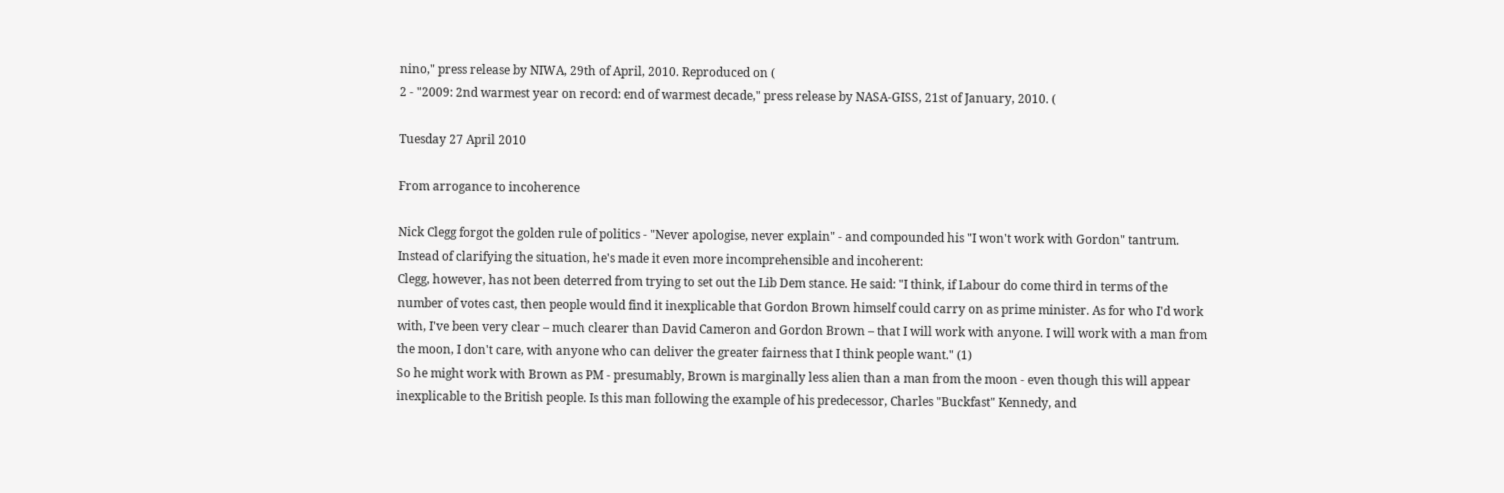nino," press release by NIWA, 29th of April, 2010. Reproduced on (
2 - "2009: 2nd warmest year on record: end of warmest decade," press release by NASA-GISS, 21st of January, 2010. (

Tuesday 27 April 2010

From arrogance to incoherence

Nick Clegg forgot the golden rule of politics - "Never apologise, never explain" - and compounded his "I won't work with Gordon" tantrum. Instead of clarifying the situation, he's made it even more incomprehensible and incoherent:
Clegg, however, has not been deterred from trying to set out the Lib Dem stance. He said: "I think, if Labour do come third in terms of the number of votes cast, then people would find it inexplicable that Gordon Brown himself could carry on as prime minister. As for who I'd work with, I've been very clear – much clearer than David Cameron and Gordon Brown – that I will work with anyone. I will work with a man from the moon, I don't care, with anyone who can deliver the greater fairness that I think people want." (1)
So he might work with Brown as PM - presumably, Brown is marginally less alien than a man from the moon - even though this will appear inexplicable to the British people. Is this man following the example of his predecessor, Charles "Buckfast" Kennedy, and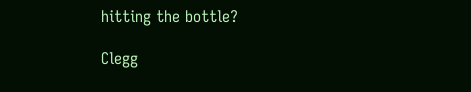hitting the bottle?

Clegg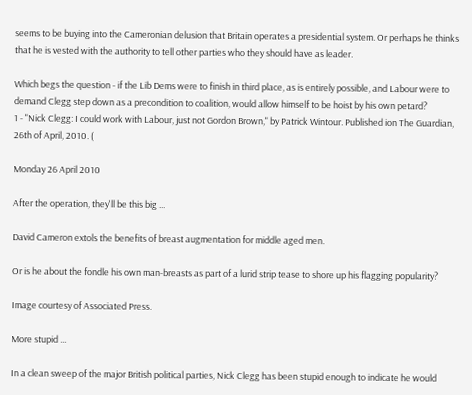seems to be buying into the Cameronian delusion that Britain operates a presidential system. Or perhaps he thinks that he is vested with the authority to tell other parties who they should have as leader.

Which begs the question - if the Lib Dems were to finish in third place, as is entirely possible, and Labour were to demand Clegg step down as a precondition to coalition, would allow himself to be hoist by his own petard?
1 - "Nick Clegg: I could work with Labour, just not Gordon Brown," by Patrick Wintour. Published ion The Guardian, 26th of April, 2010. (

Monday 26 April 2010

After the operation, they'll be this big ...

David Cameron extols the benefits of breast augmentation for middle aged men.

Or is he about the fondle his own man-breasts as part of a lurid strip tease to shore up his flagging popularity?

Image courtesy of Associated Press.

More stupid ...

In a clean sweep of the major British political parties, Nick Clegg has been stupid enough to indicate he would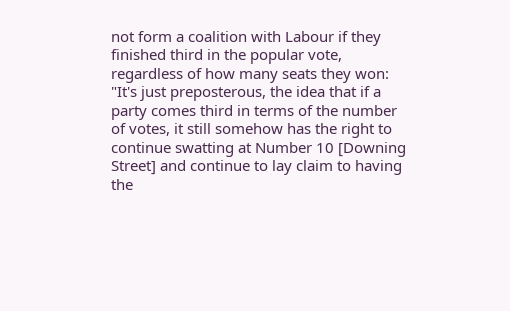not form a coalition with Labour if they finished third in the popular vote, regardless of how many seats they won:
"It's just preposterous, the idea that if a party comes third in terms of the number of votes, it still somehow has the right to continue swatting at Number 10 [Downing Street] and continue to lay claim to having the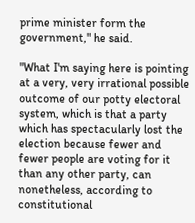prime minister form the government," he said.

"What I'm saying here is pointing at a very, very irrational possible outcome of our potty electoral system, which is that a party which has spectacularly lost the election because fewer and fewer people are voting for it than any other party, can nonetheless, according to constitutional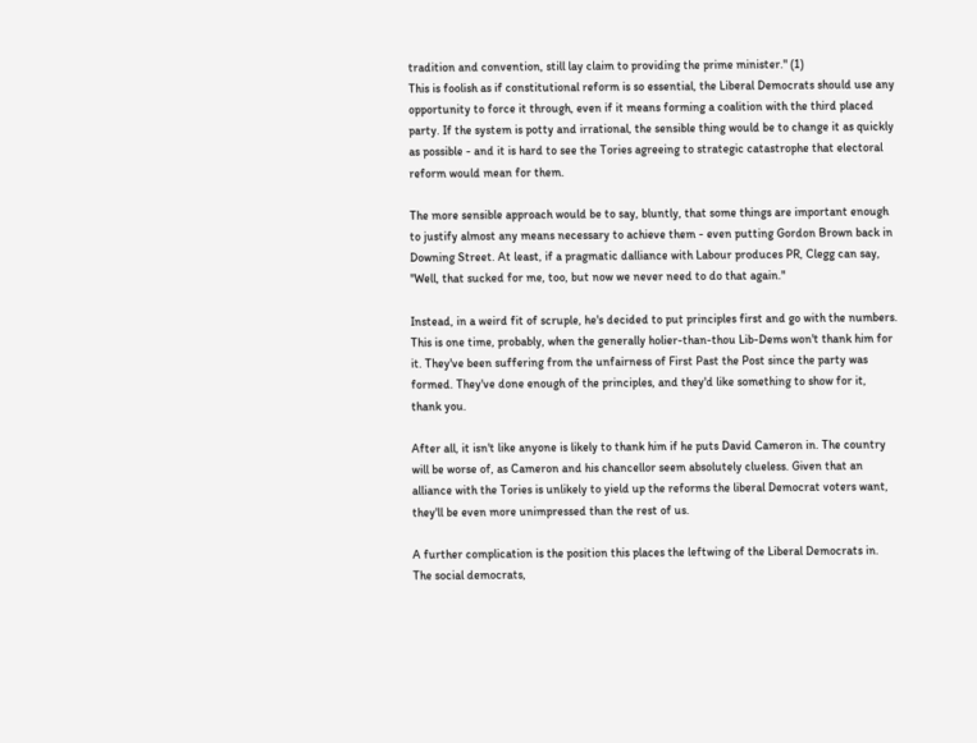tradition and convention, still lay claim to providing the prime minister." (1)
This is foolish as if constitutional reform is so essential, the Liberal Democrats should use any opportunity to force it through, even if it means forming a coalition with the third placed party. If the system is potty and irrational, the sensible thing would be to change it as quickly as possible - and it is hard to see the Tories agreeing to strategic catastrophe that electoral reform would mean for them.

The more sensible approach would be to say, bluntly, that some things are important enough to justify almost any means necessary to achieve them - even putting Gordon Brown back in Downing Street. At least, if a pragmatic dalliance with Labour produces PR, Clegg can say, "Well, that sucked for me, too, but now we never need to do that again."

Instead, in a weird fit of scruple, he's decided to put principles first and go with the numbers. This is one time, probably, when the generally holier-than-thou Lib-Dems won't thank him for it. They've been suffering from the unfairness of First Past the Post since the party was formed. They've done enough of the principles, and they'd like something to show for it, thank you.

After all, it isn't like anyone is likely to thank him if he puts David Cameron in. The country will be worse of, as Cameron and his chancellor seem absolutely clueless. Given that an alliance with the Tories is unlikely to yield up the reforms the liberal Democrat voters want, they'll be even more unimpressed than the rest of us.

A further complication is the position this places the leftwing of the Liberal Democrats in. The social democrats,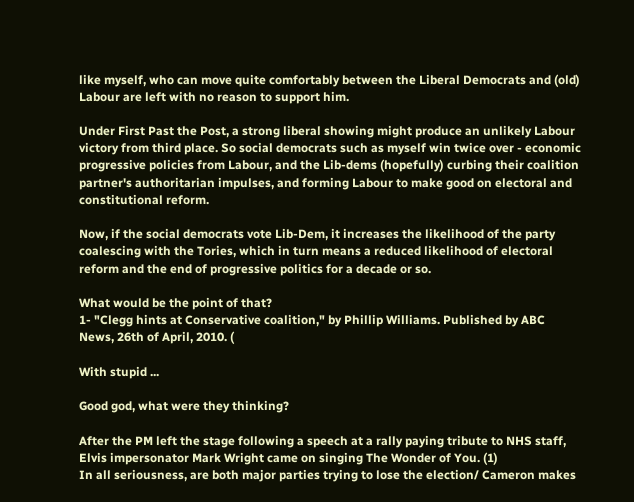like myself, who can move quite comfortably between the Liberal Democrats and (old) Labour are left with no reason to support him.

Under First Past the Post, a strong liberal showing might produce an unlikely Labour victory from third place. So social democrats such as myself win twice over - economic progressive policies from Labour, and the Lib-dems (hopefully) curbing their coalition partner's authoritarian impulses, and forming Labour to make good on electoral and constitutional reform.

Now, if the social democrats vote Lib-Dem, it increases the likelihood of the party coalescing with the Tories, which in turn means a reduced likelihood of electoral reform and the end of progressive politics for a decade or so.

What would be the point of that?
1- "Clegg hints at Conservative coalition," by Phillip Williams. Published by ABC News, 26th of April, 2010. (

With stupid ...

Good god, what were they thinking?

After the PM left the stage following a speech at a rally paying tribute to NHS staff, Elvis impersonator Mark Wright came on singing The Wonder of You. (1)
In all seriousness, are both major parties trying to lose the election/ Cameron makes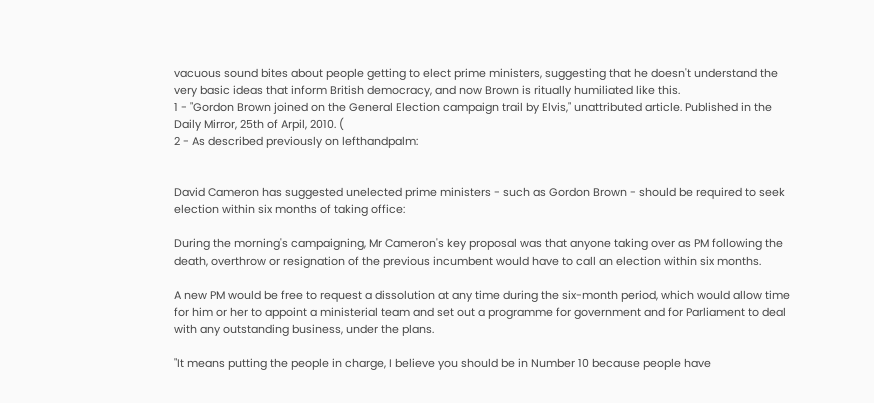vacuous sound bites about people getting to elect prime ministers, suggesting that he doesn't understand the very basic ideas that inform British democracy, and now Brown is ritually humiliated like this.
1 - "Gordon Brown joined on the General Election campaign trail by Elvis," unattributed article. Published in the Daily Mirror, 25th of Arpil, 2010. (
2 - As described previously on lefthandpalm:


David Cameron has suggested unelected prime ministers - such as Gordon Brown - should be required to seek election within six months of taking office:

During the morning's campaigning, Mr Cameron's key proposal was that anyone taking over as PM following the death, overthrow or resignation of the previous incumbent would have to call an election within six months.

A new PM would be free to request a dissolution at any time during the six-month period, which would allow time for him or her to appoint a ministerial team and set out a programme for government and for Parliament to deal with any outstanding business, under the plans.

"It means putting the people in charge, I believe you should be in Number 10 because people have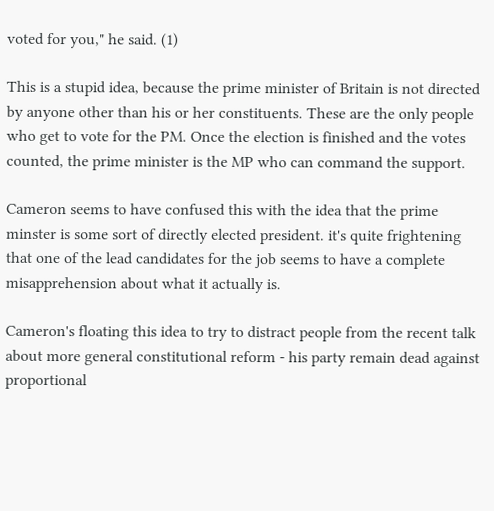voted for you," he said. (1)

This is a stupid idea, because the prime minister of Britain is not directed by anyone other than his or her constituents. These are the only people who get to vote for the PM. Once the election is finished and the votes counted, the prime minister is the MP who can command the support.

Cameron seems to have confused this with the idea that the prime minster is some sort of directly elected president. it's quite frightening that one of the lead candidates for the job seems to have a complete misapprehension about what it actually is.

Cameron's floating this idea to try to distract people from the recent talk about more general constitutional reform - his party remain dead against proportional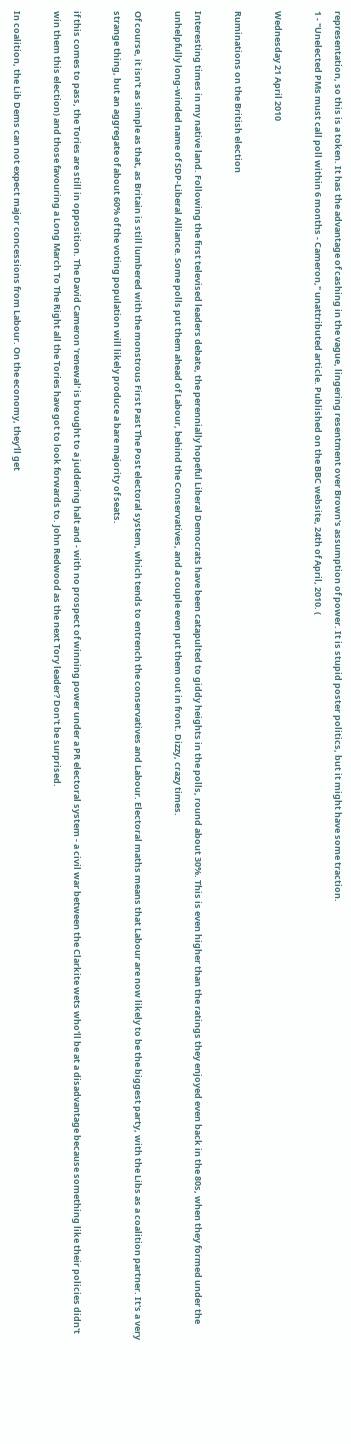representation, so this is a token. It has the advantage of cashing in the vague, lingering resentment over Brown's assumption of power. It is stupid poster politics, but it might have some traction.
1 - "Unelected PMs must call poll within 6 months - Cameron," unattributed article. Published on the BBC website, 24th of April, 2010. (

Wednesday 21 April 2010

Ruminations on the British election

Interesting times in my native land. Following the first televised leaders debate, the perennially hopeful Liberal Democrats have been catapulted to giddy heights in the polls, round about 30%. This is even higher than the ratings they enjoyed even back in the 80s, when they formed under the unhelpfully long-winded name of SDP-Liberal Alliance. Some polls put them ahead of Labour, behind the Conservatives, and a couple even put them out in front. Dizzy, crazy times.

Of course, it isn't as simple as that, as Britain is still lumbered with the monstrous First Past The Post electoral system, which tends to entrench the conservatives and Labour. Electoral maths means that Labour are now likely to be the biggest party, with the Libs as a coalition partner. It's a very strange thing, but an aggregate of about 60% of the voting population will likely produce a bare majority of seats.

if this comes to pass, the Tories are still in opposition. The David Cameron 'renewal' is brought to a juddering halt and - with no prospect of winning power under a PR electoral system - a civil war between the Clarkite wets who'll be at a disadvantage because something like their policies didn't win them this election) and those favouring a Long March To The Right all the Tories have got to look forwards to. John Redwood as the next Tory leader? Don't be surprised.

In coalition, the Lib Dems can not expect major concessions from Labour. On the economy, they'll get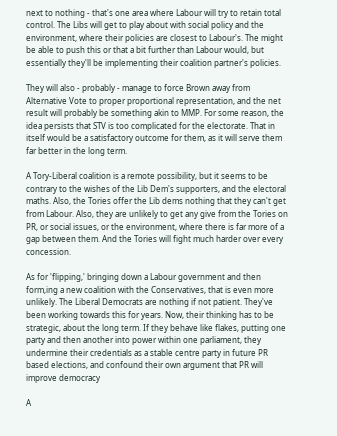next to nothing - that's one area where Labour will try to retain total control. The Libs will get to play about with social policy and the environment, where their policies are closest to Labour's. The might be able to push this or that a bit further than Labour would, but essentially they'll be implementing their coalition partner's policies.

They will also - probably - manage to force Brown away from Alternative Vote to proper proportional representation, and the net result will probably be something akin to MMP. For some reason, the idea persists that STV is too complicated for the electorate. That in itself would be a satisfactory outcome for them, as it will serve them far better in the long term.

A Tory-Liberal coalition is a remote possibility, but it seems to be contrary to the wishes of the Lib Dem's supporters, and the electoral maths. Also, the Tories offer the Lib dems nothing that they can't get from Labour. Also, they are unlikely to get any give from the Tories on PR, or social issues, or the environment, where there is far more of a gap between them. And the Tories will fight much harder over every concession.

As for 'flipping,' bringing down a Labour government and then form,ing a new coalition with the Conservatives, that is even more unlikely. The Liberal Democrats are nothing if not patient. They've been working towards this for years. Now, their thinking has to be strategic, about the long term. If they behave like flakes, putting one party and then another into power within one parliament, they undermine their credentials as a stable centre party in future PR based elections, and confound their own argument that PR will improve democracy

A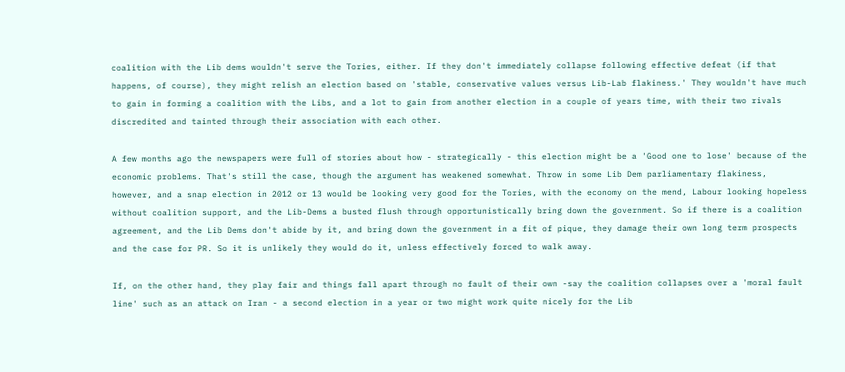coalition with the Lib dems wouldn't serve the Tories, either. If they don't immediately collapse following effective defeat (if that happens, of course), they might relish an election based on 'stable, conservative values versus Lib-Lab flakiness.' They wouldn't have much to gain in forming a coalition with the Libs, and a lot to gain from another election in a couple of years time, with their two rivals discredited and tainted through their association with each other.

A few months ago the newspapers were full of stories about how - strategically - this election might be a 'Good one to lose' because of the economic problems. That's still the case, though the argument has weakened somewhat. Throw in some Lib Dem parliamentary flakiness, however, and a snap election in 2012 or 13 would be looking very good for the Tories, with the economy on the mend, Labour looking hopeless without coalition support, and the Lib-Dems a busted flush through opportunistically bring down the government. So if there is a coalition agreement, and the Lib Dems don't abide by it, and bring down the government in a fit of pique, they damage their own long term prospects and the case for PR. So it is unlikely they would do it, unless effectively forced to walk away.

If, on the other hand, they play fair and things fall apart through no fault of their own -say the coalition collapses over a 'moral fault line' such as an attack on Iran - a second election in a year or two might work quite nicely for the Lib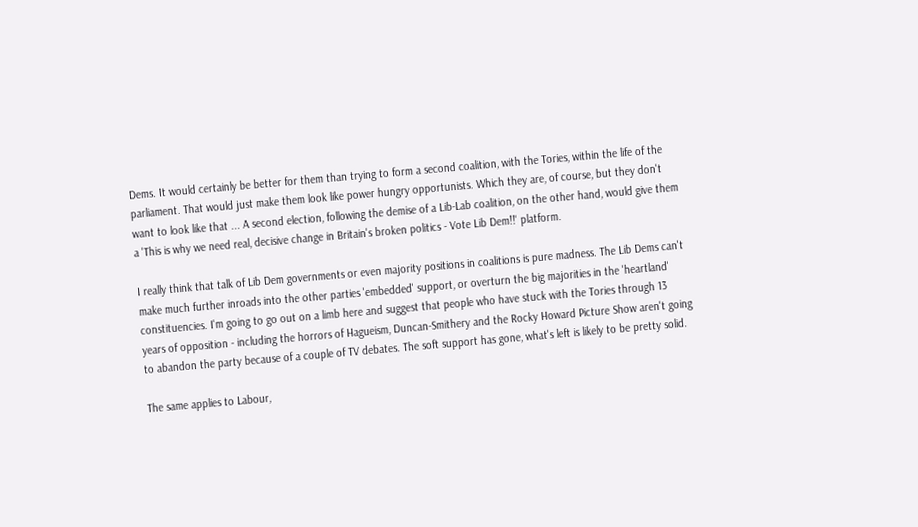Dems. It would certainly be better for them than trying to form a second coalition, with the Tories, within the life of the parliament. That would just make them look like power hungry opportunists. Which they are, of course, but they don't want to look like that ... A second election, following the demise of a Lib-Lab coalition, on the other hand, would give them a 'This is why we need real, decisive change in Britain's broken politics - Vote Lib Dem!!' platform.

I really think that talk of Lib Dem governments or even majority positions in coalitions is pure madness. The Lib Dems can't make much further inroads into the other parties 'embedded' support, or overturn the big majorities in the 'heartland' constituencies. I'm going to go out on a limb here and suggest that people who have stuck with the Tories through 13 years of opposition - including the horrors of Hagueism, Duncan-Smithery and the Rocky Howard Picture Show aren't going to abandon the party because of a couple of TV debates. The soft support has gone, what's left is likely to be pretty solid.

The same applies to Labour,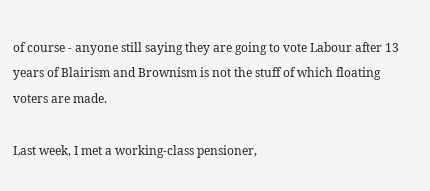of course - anyone still saying they are going to vote Labour after 13 years of Blairism and Brownism is not the stuff of which floating voters are made.

Last week, I met a working-class pensioner,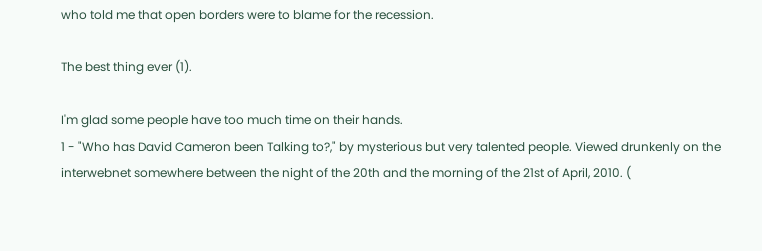who told me that open borders were to blame for the recession.

The best thing ever (1).

I'm glad some people have too much time on their hands.
1 - "Who has David Cameron been Talking to?," by mysterious but very talented people. Viewed drunkenly on the interwebnet somewhere between the night of the 20th and the morning of the 21st of April, 2010. (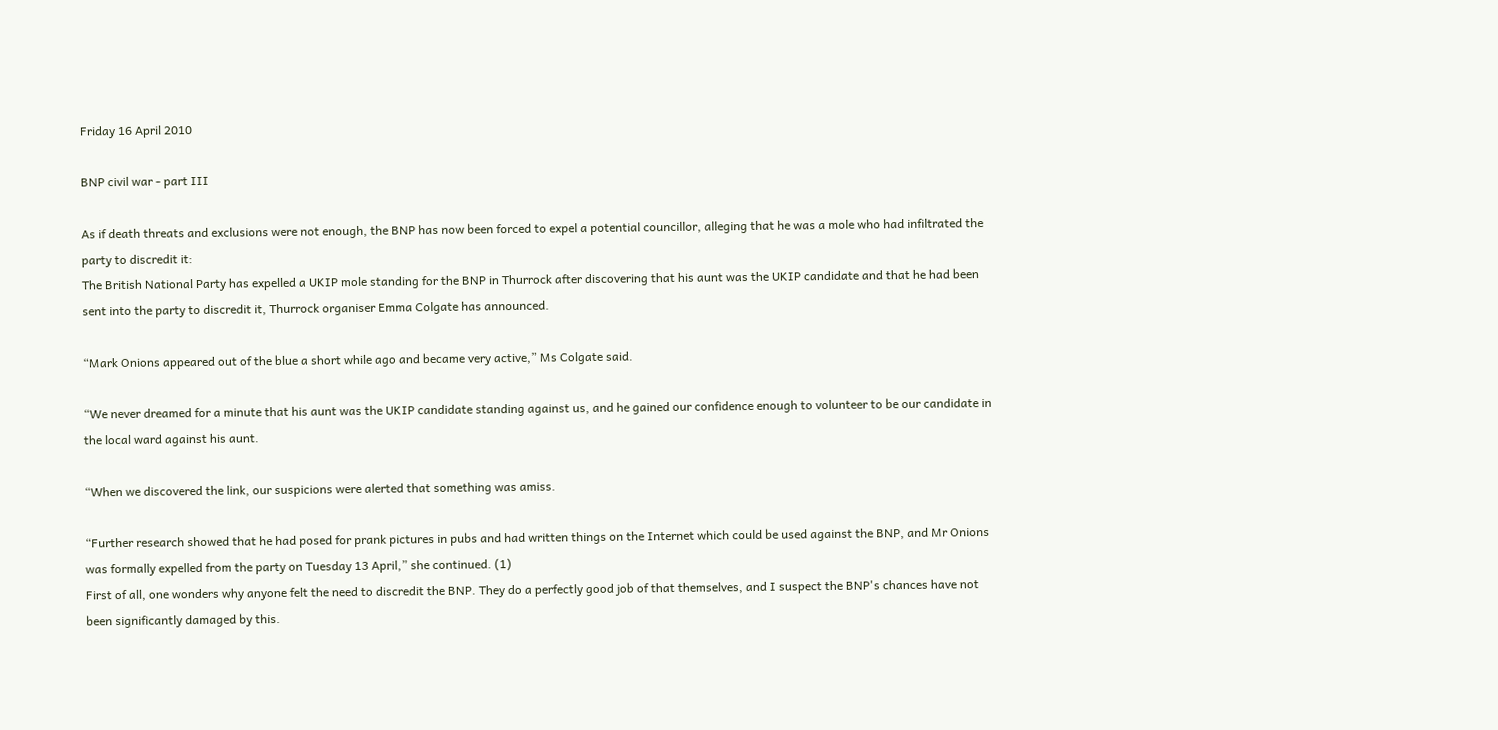Friday 16 April 2010

BNP civil war - part III

As if death threats and exclusions were not enough, the BNP has now been forced to expel a potential councillor, alleging that he was a mole who had infiltrated the party to discredit it:
The British National Party has expelled a UKIP mole standing for the BNP in Thurrock after discovering that his aunt was the UKIP candidate and that he had been sent into the party to discredit it, Thurrock organiser Emma Colgate has announced.

“Mark Onions appeared out of the blue a short while ago and became very active,” Ms Colgate said.

“We never dreamed for a minute that his aunt was the UKIP candidate standing against us, and he gained our confidence enough to volunteer to be our candidate in the local ward against his aunt.

“When we discovered the link, our suspicions were alerted that something was amiss.

“Further research showed that he had posed for prank pictures in pubs and had written things on the Internet which could be used against the BNP, and Mr Onions was formally expelled from the party on Tuesday 13 April,” she continued. (1)
First of all, one wonders why anyone felt the need to discredit the BNP. They do a perfectly good job of that themselves, and I suspect the BNP's chances have not been significantly damaged by this.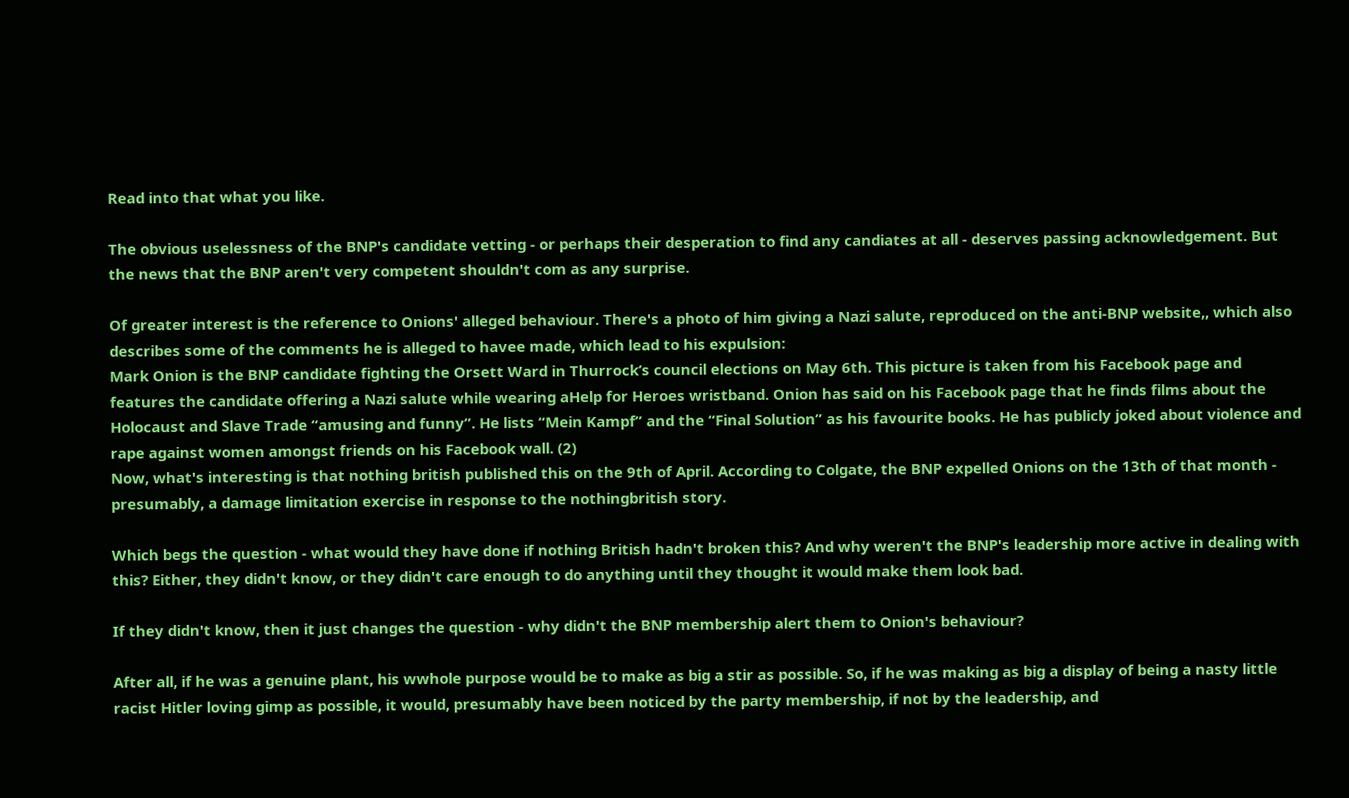Read into that what you like.

The obvious uselessness of the BNP's candidate vetting - or perhaps their desperation to find any candiates at all - deserves passing acknowledgement. But the news that the BNP aren't very competent shouldn't com as any surprise.

Of greater interest is the reference to Onions' alleged behaviour. There's a photo of him giving a Nazi salute, reproduced on the anti-BNP website,, which also describes some of the comments he is alleged to havee made, which lead to his expulsion:
Mark Onion is the BNP candidate fighting the Orsett Ward in Thurrock’s council elections on May 6th. This picture is taken from his Facebook page and features the candidate offering a Nazi salute while wearing aHelp for Heroes wristband. Onion has said on his Facebook page that he finds films about the Holocaust and Slave Trade “amusing and funny”. He lists “Mein Kampf” and the “Final Solution” as his favourite books. He has publicly joked about violence and rape against women amongst friends on his Facebook wall. (2)
Now, what's interesting is that nothing british published this on the 9th of April. According to Colgate, the BNP expelled Onions on the 13th of that month - presumably, a damage limitation exercise in response to the nothingbritish story.

Which begs the question - what would they have done if nothing British hadn't broken this? And why weren't the BNP's leadership more active in dealing with this? Either, they didn't know, or they didn't care enough to do anything until they thought it would make them look bad.

If they didn't know, then it just changes the question - why didn't the BNP membership alert them to Onion's behaviour?

After all, if he was a genuine plant, his wwhole purpose would be to make as big a stir as possible. So, if he was making as big a display of being a nasty little racist Hitler loving gimp as possible, it would, presumably have been noticed by the party membership, if not by the leadership, and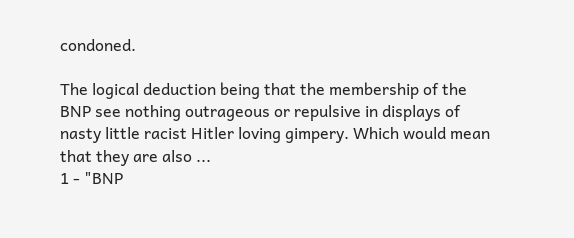condoned.

The logical deduction being that the membership of the BNP see nothing outrageous or repulsive in displays of nasty little racist Hitler loving gimpery. Which would mean that they are also ...
1 - "BNP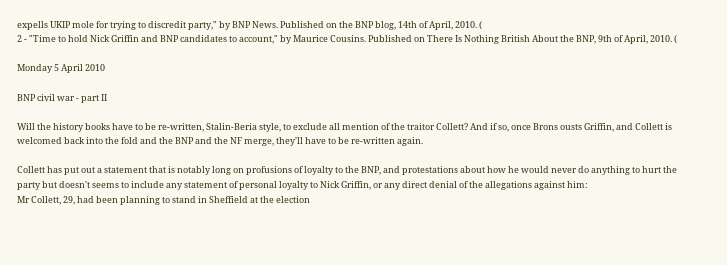expells UKIP mole for trying to discredit party," by BNP News. Published on the BNP blog, 14th of April, 2010. (
2 - "Time to hold Nick Griffin and BNP candidates to account," by Maurice Cousins. Published on There Is Nothing British About the BNP, 9th of April, 2010. (

Monday 5 April 2010

BNP civil war - part II

Will the history books have to be re-written, Stalin-Beria style, to exclude all mention of the traitor Collett? And if so, once Brons ousts Griffin, and Collett is welcomed back into the fold and the BNP and the NF merge, they'll have to be re-written again.

Collett has put out a statement that is notably long on profusions of loyalty to the BNP, and protestations about how he would never do anything to hurt the party but doesn't seems to include any statement of personal loyalty to Nick Griffin, or any direct denial of the allegations against him:
Mr Collett, 29, had been planning to stand in Sheffield at the election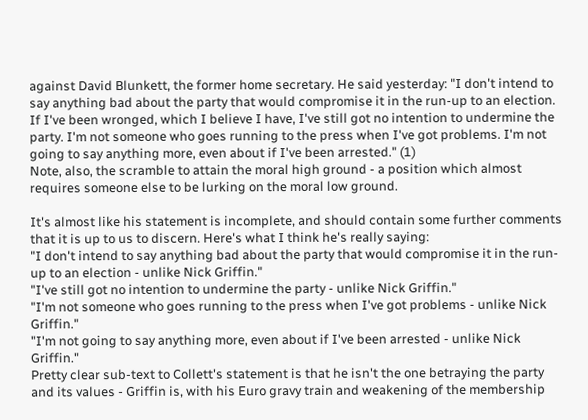against David Blunkett, the former home secretary. He said yesterday: "I don't intend to say anything bad about the party that would compromise it in the run-up to an election. If I've been wronged, which I believe I have, I've still got no intention to undermine the party. I'm not someone who goes running to the press when I've got problems. I'm not going to say anything more, even about if I've been arrested." (1)
Note, also, the scramble to attain the moral high ground - a position which almost requires someone else to be lurking on the moral low ground.

It's almost like his statement is incomplete, and should contain some further comments that it is up to us to discern. Here's what I think he's really saying:
"I don't intend to say anything bad about the party that would compromise it in the run-up to an election - unlike Nick Griffin."
"I've still got no intention to undermine the party - unlike Nick Griffin."
"I'm not someone who goes running to the press when I've got problems - unlike Nick Griffin."
"I'm not going to say anything more, even about if I've been arrested - unlike Nick Griffin."
Pretty clear sub-text to Collett's statement is that he isn't the one betraying the party and its values - Griffin is, with his Euro gravy train and weakening of the membership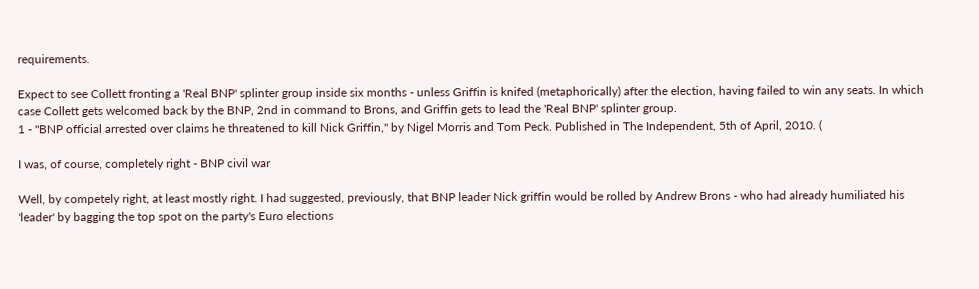requirements.

Expect to see Collett fronting a 'Real BNP' splinter group inside six months - unless Griffin is knifed (metaphorically) after the election, having failed to win any seats. In which case Collett gets welcomed back by the BNP, 2nd in command to Brons, and Griffin gets to lead the 'Real BNP' splinter group.
1 - "BNP official arrested over claims he threatened to kill Nick Griffin," by Nigel Morris and Tom Peck. Published in The Independent, 5th of April, 2010. (

I was, of course, completely right - BNP civil war

Well, by competely right, at least mostly right. I had suggested, previously, that BNP leader Nick griffin would be rolled by Andrew Brons - who had already humiliated his 'leader' by bagging the top spot on the party's Euro elections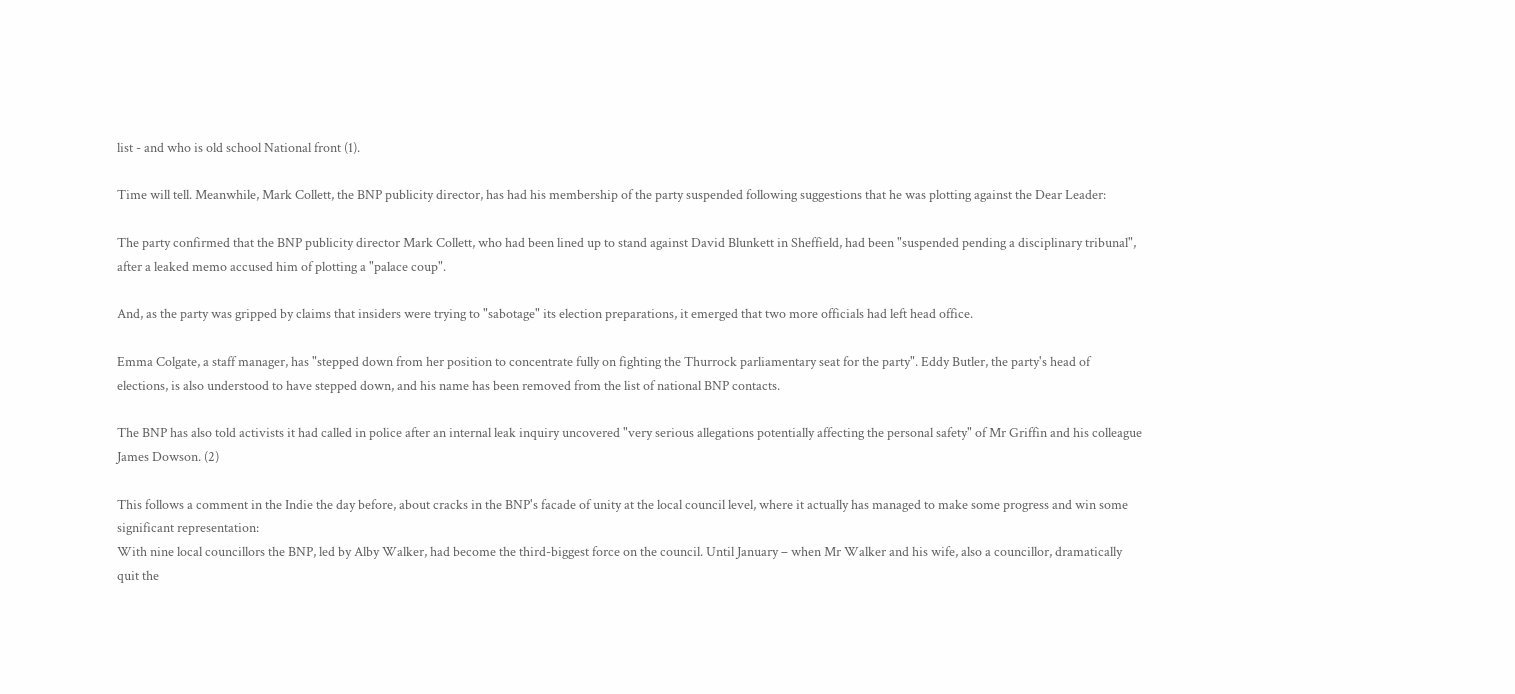list - and who is old school National front (1).

Time will tell. Meanwhile, Mark Collett, the BNP publicity director, has had his membership of the party suspended following suggestions that he was plotting against the Dear Leader:

The party confirmed that the BNP publicity director Mark Collett, who had been lined up to stand against David Blunkett in Sheffield, had been "suspended pending a disciplinary tribunal", after a leaked memo accused him of plotting a "palace coup".

And, as the party was gripped by claims that insiders were trying to "sabotage" its election preparations, it emerged that two more officials had left head office.

Emma Colgate, a staff manager, has "stepped down from her position to concentrate fully on fighting the Thurrock parliamentary seat for the party". Eddy Butler, the party's head of elections, is also understood to have stepped down, and his name has been removed from the list of national BNP contacts.

The BNP has also told activists it had called in police after an internal leak inquiry uncovered "very serious allegations potentially affecting the personal safety" of Mr Griffin and his colleague James Dowson. (2)

This follows a comment in the Indie the day before, about cracks in the BNP's facade of unity at the local council level, where it actually has managed to make some progress and win some significant representation:
With nine local councillors the BNP, led by Alby Walker, had become the third-biggest force on the council. Until January – when Mr Walker and his wife, also a councillor, dramatically quit the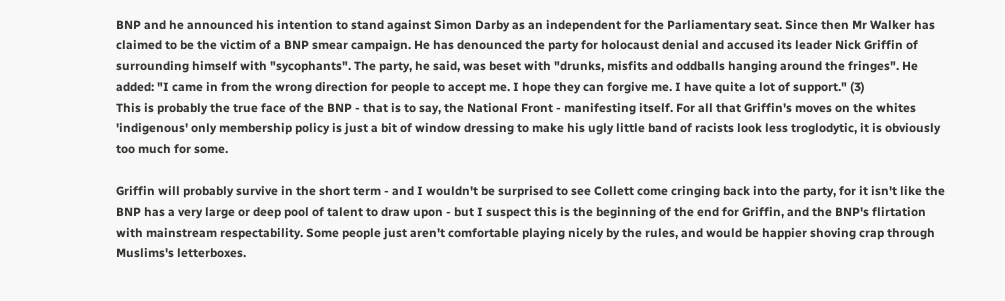BNP and he announced his intention to stand against Simon Darby as an independent for the Parliamentary seat. Since then Mr Walker has claimed to be the victim of a BNP smear campaign. He has denounced the party for holocaust denial and accused its leader Nick Griffin of surrounding himself with "sycophants". The party, he said, was beset with "drunks, misfits and oddballs hanging around the fringes". He added: "I came in from the wrong direction for people to accept me. I hope they can forgive me. I have quite a lot of support." (3)
This is probably the true face of the BNP - that is to say, the National Front - manifesting itself. For all that Griffin's moves on the whites 'indigenous' only membership policy is just a bit of window dressing to make his ugly little band of racists look less troglodytic, it is obviously too much for some.

Griffin will probably survive in the short term - and I wouldn't be surprised to see Collett come cringing back into the party, for it isn't like the BNP has a very large or deep pool of talent to draw upon - but I suspect this is the beginning of the end for Griffin, and the BNP's flirtation with mainstream respectability. Some people just aren't comfortable playing nicely by the rules, and would be happier shoving crap through Muslims's letterboxes.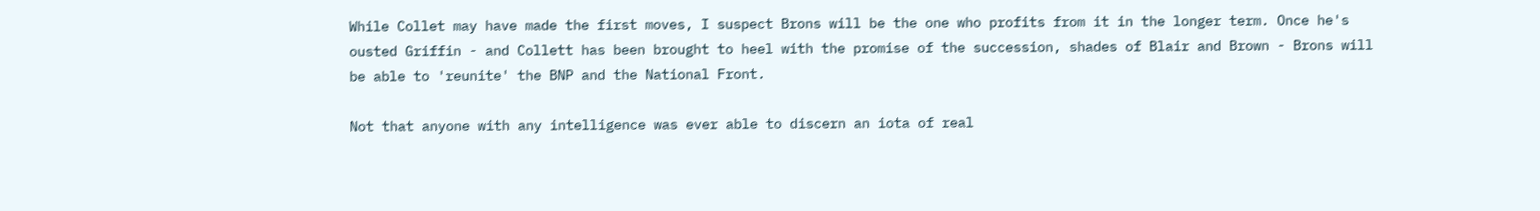While Collet may have made the first moves, I suspect Brons will be the one who profits from it in the longer term. Once he's ousted Griffin - and Collett has been brought to heel with the promise of the succession, shades of Blair and Brown - Brons will be able to 'reunite' the BNP and the National Front.

Not that anyone with any intelligence was ever able to discern an iota of real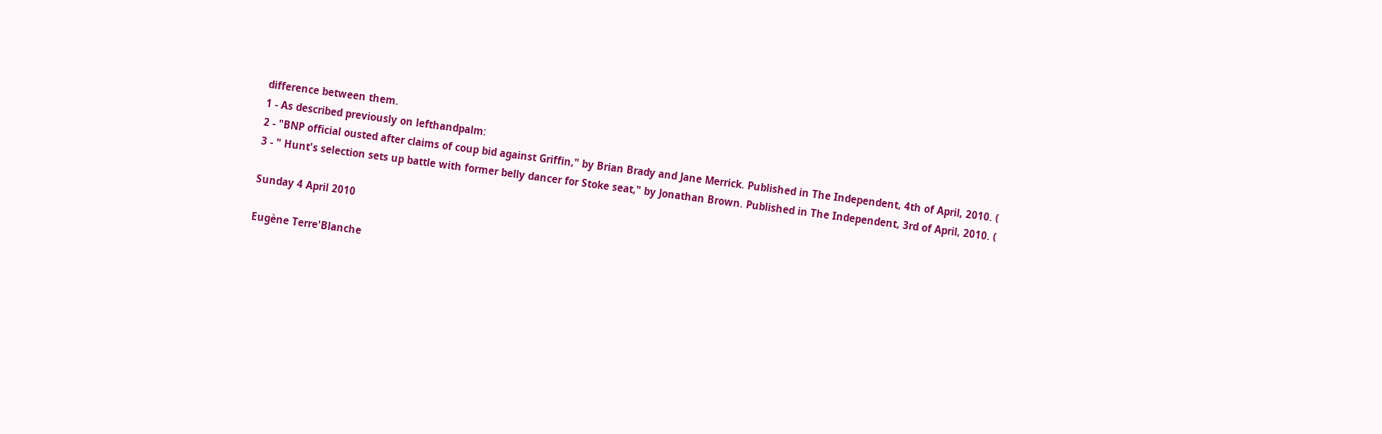difference between them.
1 - As described previously on lefthandpalm:
2 - "BNP official ousted after claims of coup bid against Griffin," by Brian Brady and Jane Merrick. Published in The Independent, 4th of April, 2010. (
3 - " Hunt's selection sets up battle with former belly dancer for Stoke seat," by Jonathan Brown. Published in The Independent, 3rd of April, 2010. (

Sunday 4 April 2010

Eugène Terre'Blanche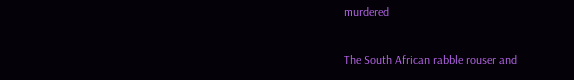murdered

The South African rabble rouser and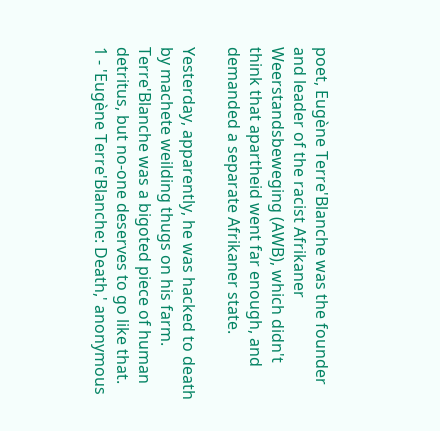poet, Eugène Terre'Blanche was the founder and leader of the racist Afrikaner Weerstandsbeweging (AWB), which didn't think that apartheid went far enough, and demanded a separate Afrikaner state.

Yesterday, apparently, he was hacked to death by machete weilding thugs on his farm. Terre'Blanche was a bigoted piece of human detritus, but no-one deserves to go like that.
1 - 'Eugène Terre'Blanche: Death,' anonymous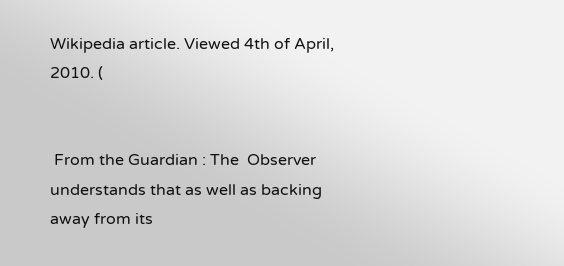Wikipedia article. Viewed 4th of April, 2010. (


 From the Guardian : The  Observer  understands that as well as backing away from its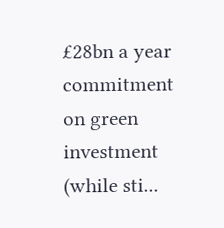£28bn a year commitment on green investment (while sti...